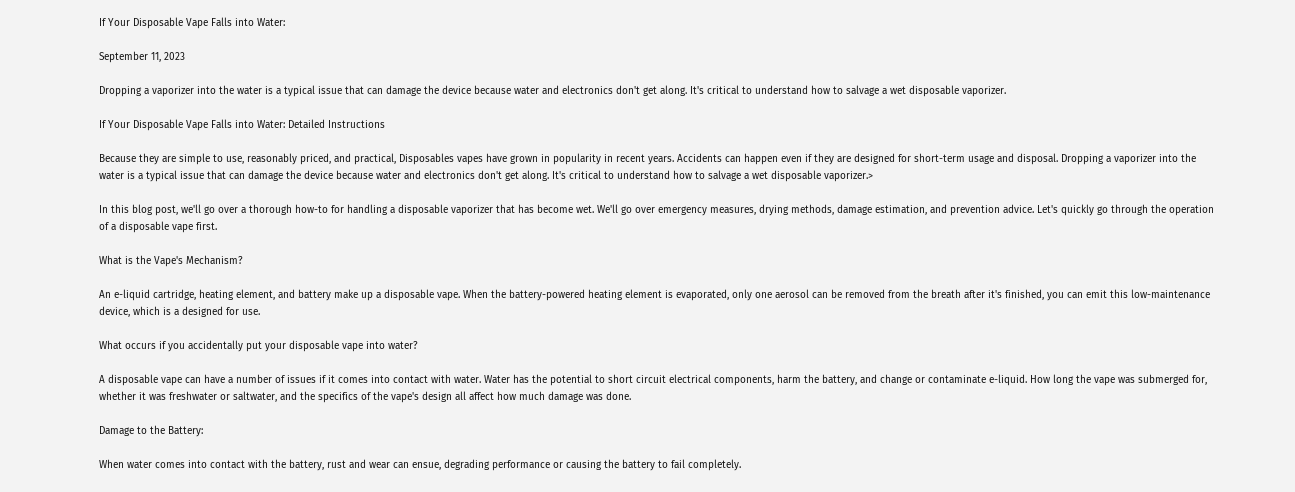If Your Disposable Vape Falls into Water:

September 11, 2023

Dropping a vaporizer into the water is a typical issue that can damage the device because water and electronics don't get along. It's critical to understand how to salvage a wet disposable vaporizer.

If Your Disposable Vape Falls into Water: Detailed Instructions

Because they are simple to use, reasonably priced, and practical, Disposables vapes have grown in popularity in recent years. Accidents can happen even if they are designed for short-term usage and disposal. Dropping a vaporizer into the water is a typical issue that can damage the device because water and electronics don't get along. It's critical to understand how to salvage a wet disposable vaporizer.>

In this blog post, we'll go over a thorough how-to for handling a disposable vaporizer that has become wet. We'll go over emergency measures, drying methods, damage estimation, and prevention advice. Let's quickly go through the operation of a disposable vape first.

What is the Vape's Mechanism?

An e-liquid cartridge, heating element, and battery make up a disposable vape. When the battery-powered heating element is evaporated, only one aerosol can be removed from the breath after it's finished, you can emit this low-maintenance device, which is a designed for use.

What occurs if you accidentally put your disposable vape into water?

A disposable vape can have a number of issues if it comes into contact with water. Water has the potential to short circuit electrical components, harm the battery, and change or contaminate e-liquid. How long the vape was submerged for, whether it was freshwater or saltwater, and the specifics of the vape's design all affect how much damage was done.

Damage to the Battery:

When water comes into contact with the battery, rust and wear can ensue, degrading performance or causing the battery to fail completely.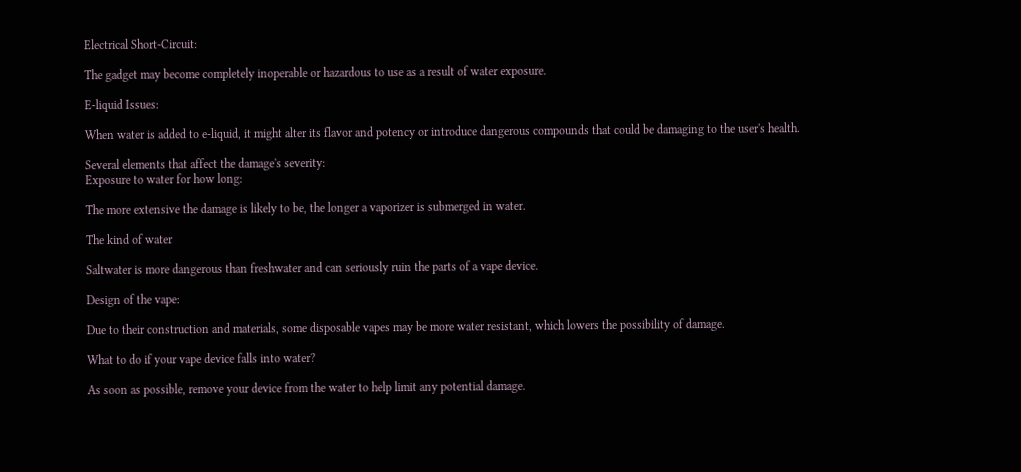Electrical Short-Circuit:

The gadget may become completely inoperable or hazardous to use as a result of water exposure.

E-liquid Issues:

When water is added to e-liquid, it might alter its flavor and potency or introduce dangerous compounds that could be damaging to the user's health.

Several elements that affect the damage's severity:
Exposure to water for how long:

The more extensive the damage is likely to be, the longer a vaporizer is submerged in water.

The kind of water

Saltwater is more dangerous than freshwater and can seriously ruin the parts of a vape device.

Design of the vape:

Due to their construction and materials, some disposable vapes may be more water resistant, which lowers the possibility of damage.

What to do if your vape device falls into water?

As soon as possible, remove your device from the water to help limit any potential damage.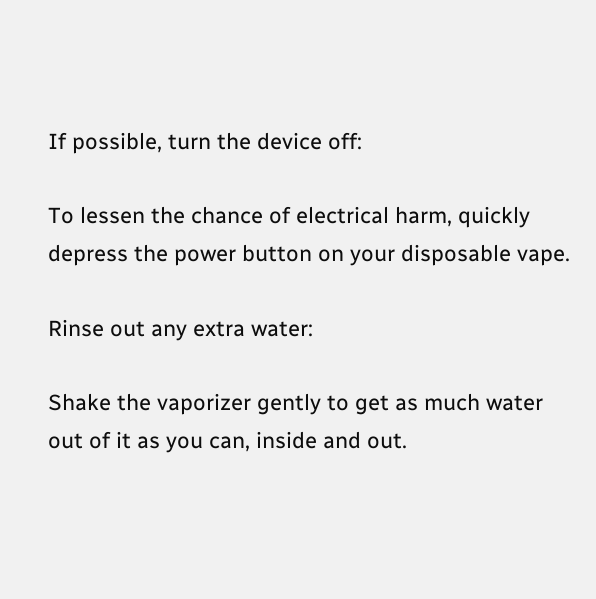If possible, turn the device off:

To lessen the chance of electrical harm, quickly depress the power button on your disposable vape.

Rinse out any extra water:

Shake the vaporizer gently to get as much water out of it as you can, inside and out.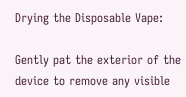Drying the Disposable Vape:

Gently pat the exterior of the device to remove any visible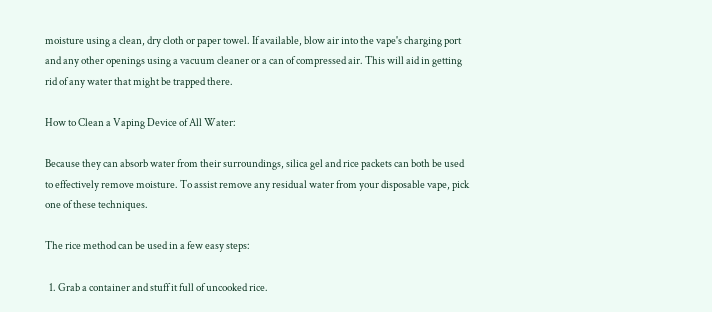moisture using a clean, dry cloth or paper towel. If available, blow air into the vape's charging port and any other openings using a vacuum cleaner or a can of compressed air. This will aid in getting rid of any water that might be trapped there.

How to Clean a Vaping Device of All Water:

Because they can absorb water from their surroundings, silica gel and rice packets can both be used to effectively remove moisture. To assist remove any residual water from your disposable vape, pick one of these techniques.

The rice method can be used in a few easy steps:

  1. Grab a container and stuff it full of uncooked rice.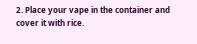2. Place your vape in the container and cover it with rice.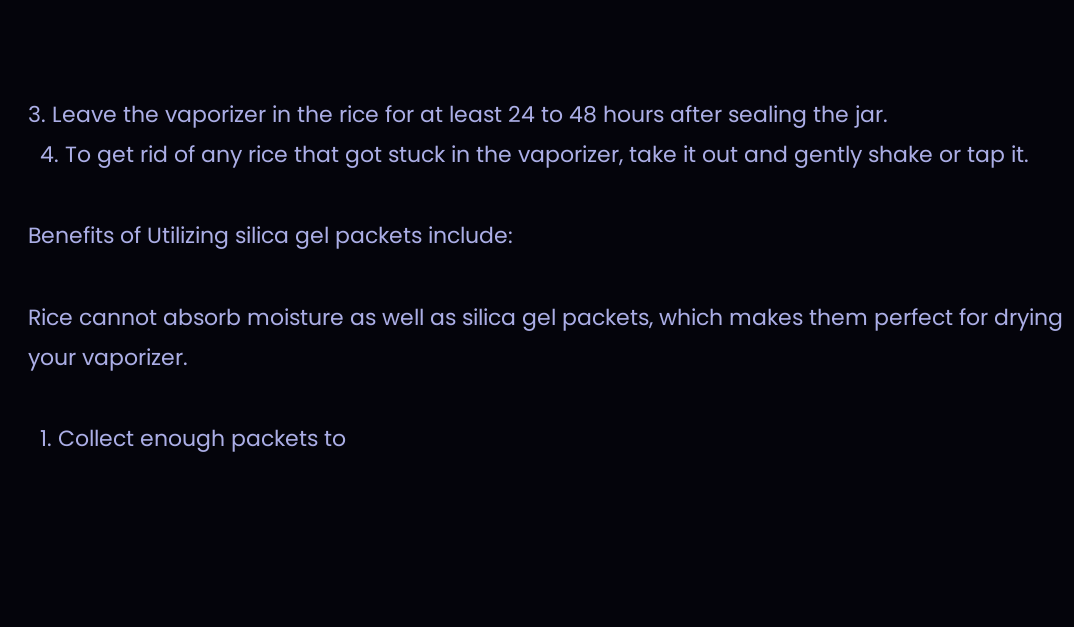3. Leave the vaporizer in the rice for at least 24 to 48 hours after sealing the jar.
  4. To get rid of any rice that got stuck in the vaporizer, take it out and gently shake or tap it.

Benefits of Utilizing silica gel packets include:

Rice cannot absorb moisture as well as silica gel packets, which makes them perfect for drying your vaporizer.

  1. Collect enough packets to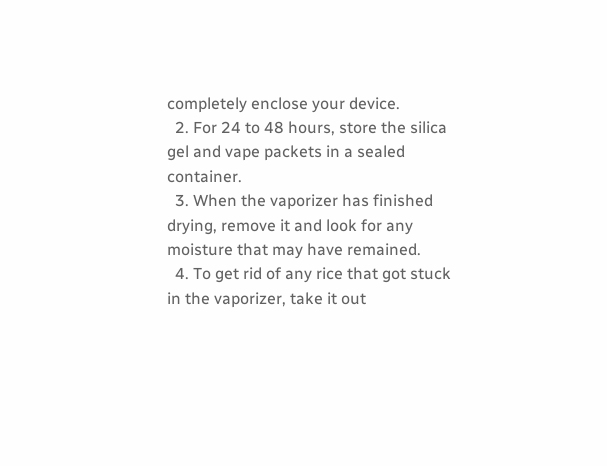completely enclose your device.
  2. For 24 to 48 hours, store the silica gel and vape packets in a sealed container.
  3. When the vaporizer has finished drying, remove it and look for any moisture that may have remained.
  4. To get rid of any rice that got stuck in the vaporizer, take it out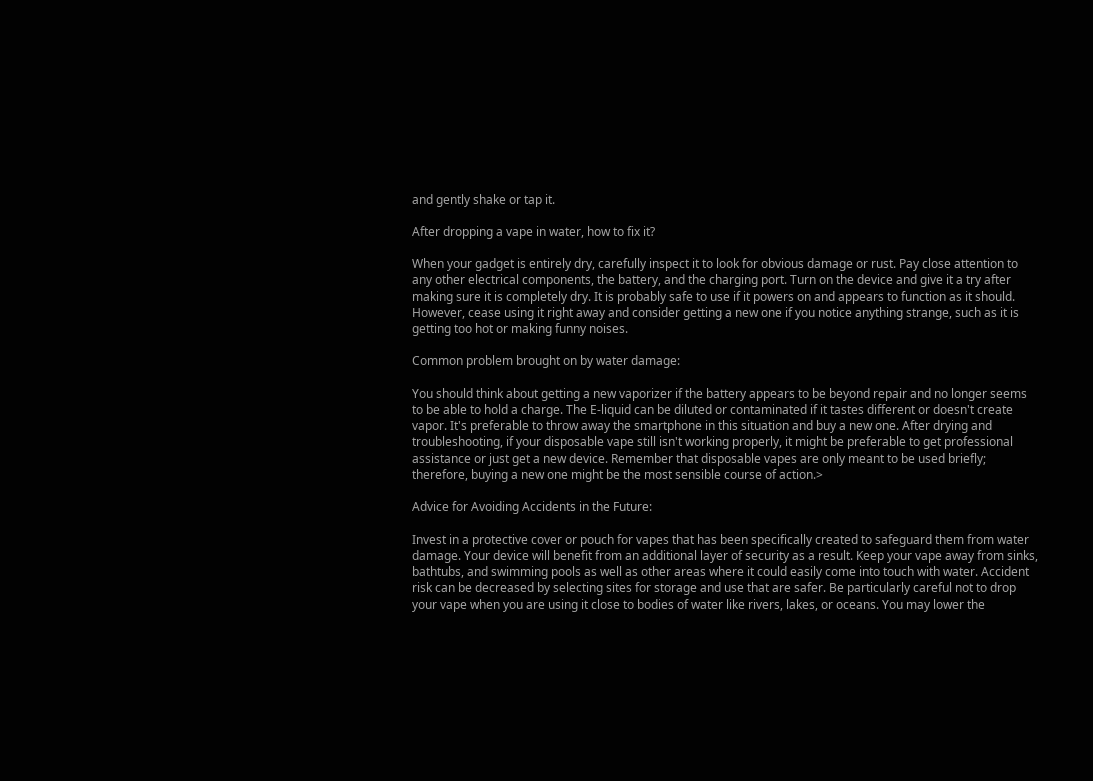and gently shake or tap it.

After dropping a vape in water, how to fix it?

When your gadget is entirely dry, carefully inspect it to look for obvious damage or rust. Pay close attention to any other electrical components, the battery, and the charging port. Turn on the device and give it a try after making sure it is completely dry. It is probably safe to use if it powers on and appears to function as it should. However, cease using it right away and consider getting a new one if you notice anything strange, such as it is getting too hot or making funny noises.

Common problem brought on by water damage:

You should think about getting a new vaporizer if the battery appears to be beyond repair and no longer seems to be able to hold a charge. The E-liquid can be diluted or contaminated if it tastes different or doesn't create vapor. It's preferable to throw away the smartphone in this situation and buy a new one. After drying and troubleshooting, if your disposable vape still isn't working properly, it might be preferable to get professional assistance or just get a new device. Remember that disposable vapes are only meant to be used briefly; therefore, buying a new one might be the most sensible course of action.>

Advice for Avoiding Accidents in the Future:

Invest in a protective cover or pouch for vapes that has been specifically created to safeguard them from water damage. Your device will benefit from an additional layer of security as a result. Keep your vape away from sinks, bathtubs, and swimming pools as well as other areas where it could easily come into touch with water. Accident risk can be decreased by selecting sites for storage and use that are safer. Be particularly careful not to drop your vape when you are using it close to bodies of water like rivers, lakes, or oceans. You may lower the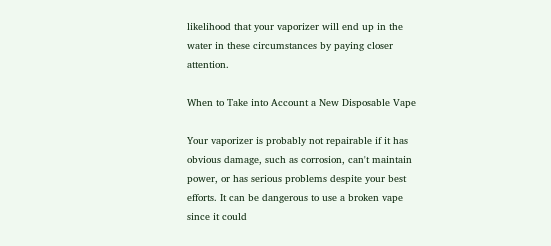likelihood that your vaporizer will end up in the water in these circumstances by paying closer attention.

When to Take into Account a New Disposable Vape

Your vaporizer is probably not repairable if it has obvious damage, such as corrosion, can't maintain power, or has serious problems despite your best efforts. It can be dangerous to use a broken vape since it could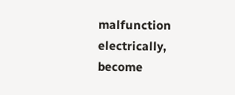malfunction electrically, become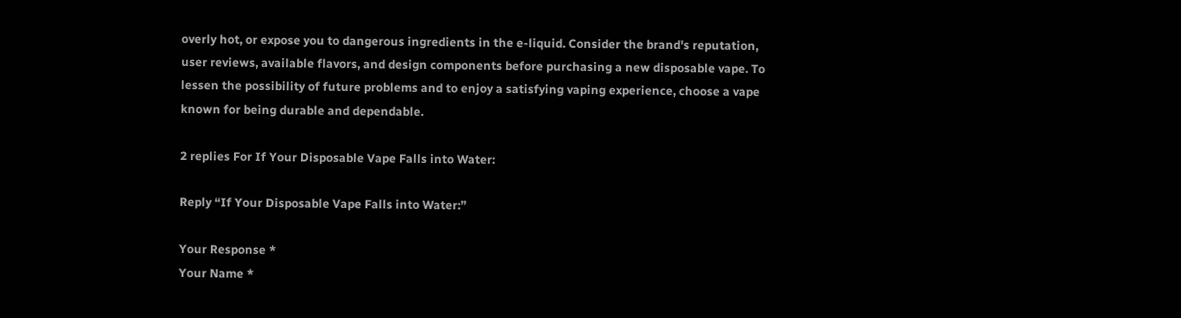overly hot, or expose you to dangerous ingredients in the e-liquid. Consider the brand's reputation, user reviews, available flavors, and design components before purchasing a new disposable vape. To lessen the possibility of future problems and to enjoy a satisfying vaping experience, choose a vape known for being durable and dependable.

2 replies For If Your Disposable Vape Falls into Water:

Reply “If Your Disposable Vape Falls into Water:”

Your Response *
Your Name *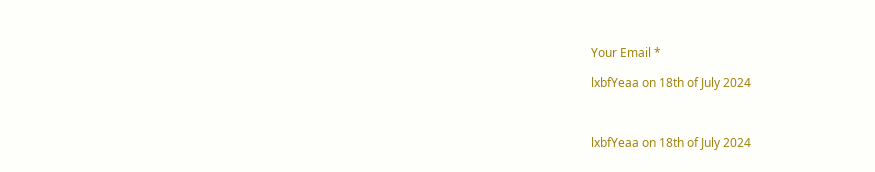Your Email *

lxbfYeaa on 18th of July 2024



lxbfYeaa on 18th of July 2024